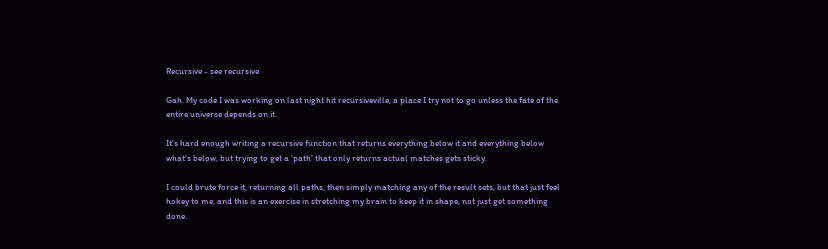Recursive - see recursive

Gah. My code I was working on last night hit recursiveville, a place I try not to go unless the fate of the entire universe depends on it.

It's hard enough writing a recursive function that returns everything below it and everything below what's below, but trying to get a 'path' that only returns actual matches gets sticky.

I could brute force it, returning all paths, then simply matching any of the result sets, but that just feel hokey to me, and this is an exercise in stretching my brain to keep it in shape, not just get something done.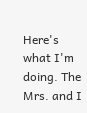Here's what I'm doing. The Mrs. and I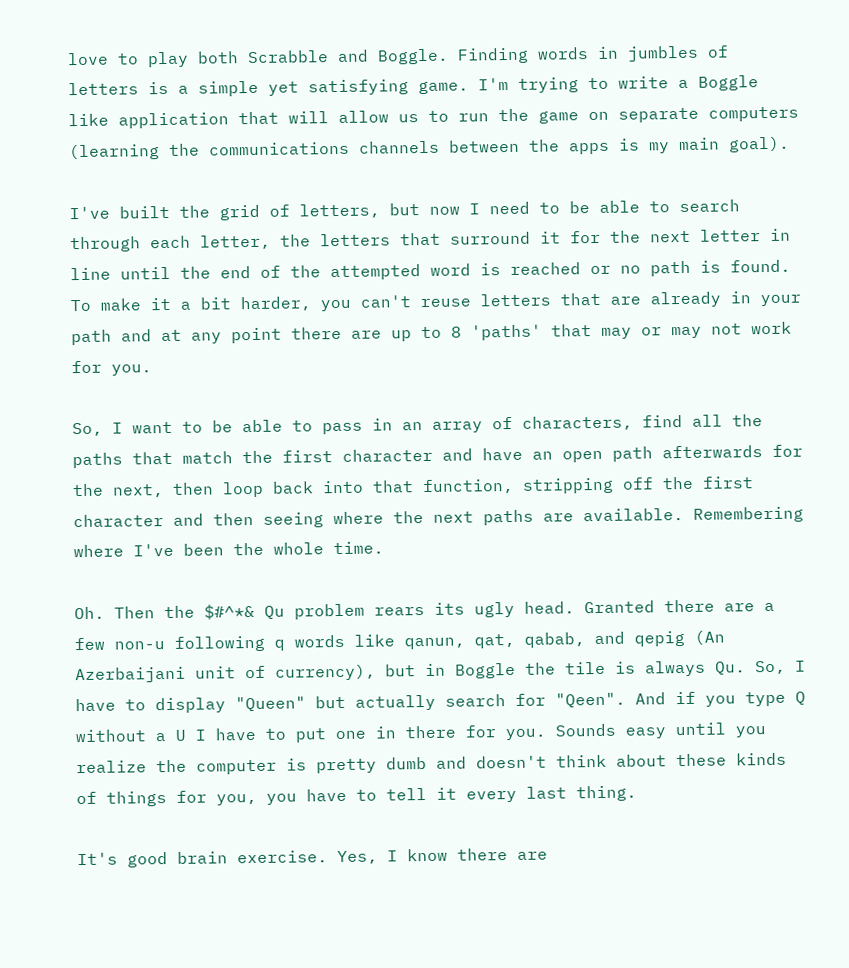love to play both Scrabble and Boggle. Finding words in jumbles of letters is a simple yet satisfying game. I'm trying to write a Boggle like application that will allow us to run the game on separate computers (learning the communications channels between the apps is my main goal).

I've built the grid of letters, but now I need to be able to search through each letter, the letters that surround it for the next letter in line until the end of the attempted word is reached or no path is found. To make it a bit harder, you can't reuse letters that are already in your path and at any point there are up to 8 'paths' that may or may not work for you.

So, I want to be able to pass in an array of characters, find all the paths that match the first character and have an open path afterwards for the next, then loop back into that function, stripping off the first character and then seeing where the next paths are available. Remembering where I've been the whole time.

Oh. Then the $#^*& Qu problem rears its ugly head. Granted there are a few non-u following q words like qanun, qat, qabab, and qepig (An Azerbaijani unit of currency), but in Boggle the tile is always Qu. So, I have to display "Queen" but actually search for "Qeen". And if you type Q without a U I have to put one in there for you. Sounds easy until you realize the computer is pretty dumb and doesn't think about these kinds of things for you, you have to tell it every last thing.

It's good brain exercise. Yes, I know there are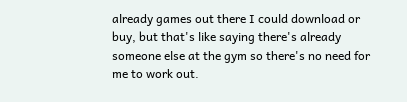already games out there I could download or buy, but that's like saying there's already someone else at the gym so there's no need for me to work out.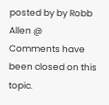posted by by Robb Allen @
Comments have been closed on this topic.